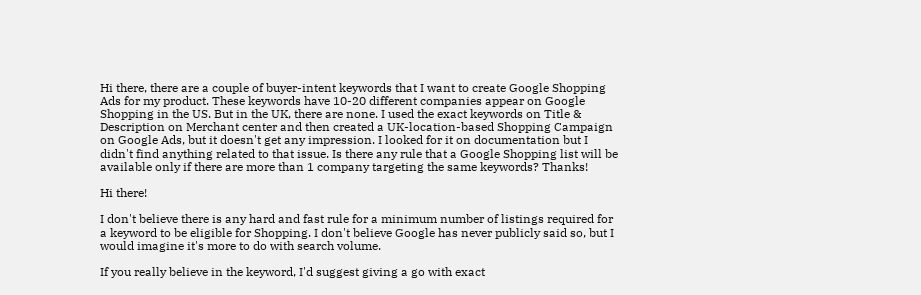Hi there, there are a couple of buyer-intent keywords that I want to create Google Shopping Ads for my product. These keywords have 10-20 different companies appear on Google Shopping in the US. But in the UK, there are none. I used the exact keywords on Title & Description on Merchant center and then created a UK-location-based Shopping Campaign on Google Ads, but it doesn't get any impression. I looked for it on documentation but I didn't find anything related to that issue. Is there any rule that a Google Shopping list will be available only if there are more than 1 company targeting the same keywords? Thanks!

Hi there!

I don't believe there is any hard and fast rule for a minimum number of listings required for a keyword to be eligible for Shopping. I don't believe Google has never publicly said so, but I would imagine it's more to do with search volume.

If you really believe in the keyword, I'd suggest giving a go with exact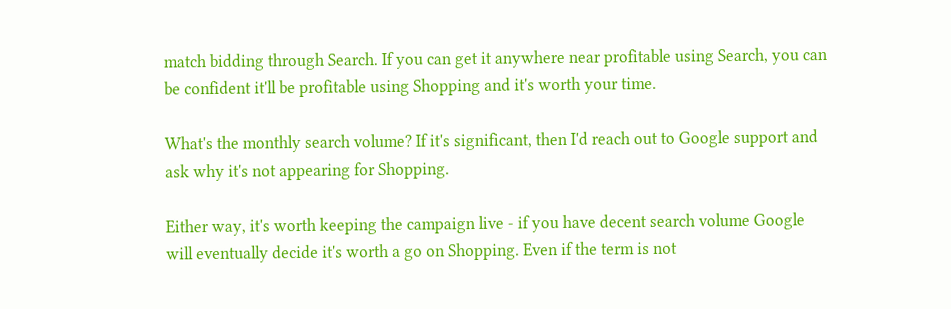match bidding through Search. If you can get it anywhere near profitable using Search, you can be confident it'll be profitable using Shopping and it's worth your time.

What's the monthly search volume? If it's significant, then I'd reach out to Google support and ask why it's not appearing for Shopping.

Either way, it's worth keeping the campaign live - if you have decent search volume Google will eventually decide it's worth a go on Shopping. Even if the term is not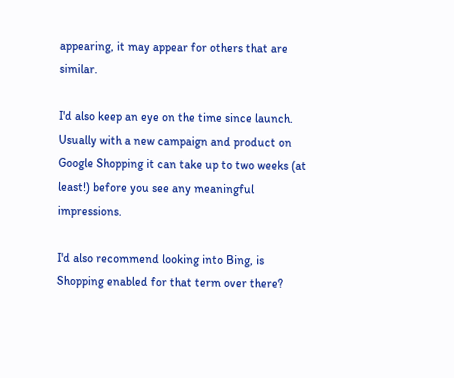appearing, it may appear for others that are similar.

I'd also keep an eye on the time since launch. Usually with a new campaign and product on Google Shopping it can take up to two weeks (at least!) before you see any meaningful impressions.

I'd also recommend looking into Bing, is Shopping enabled for that term over there?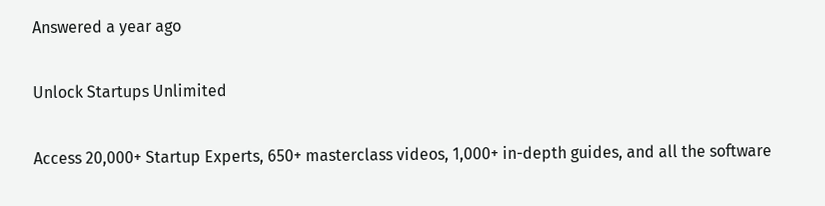Answered a year ago

Unlock Startups Unlimited

Access 20,000+ Startup Experts, 650+ masterclass videos, 1,000+ in-depth guides, and all the software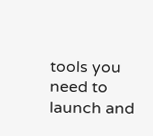tools you need to launch and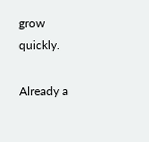grow quickly.

Already a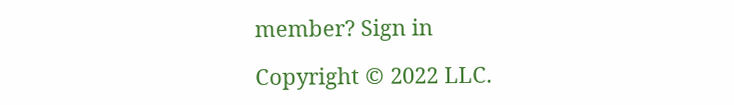member? Sign in

Copyright © 2022 LLC.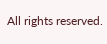All rights reserved.